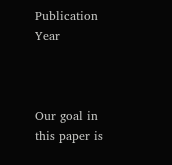Publication Year



Our goal in this paper is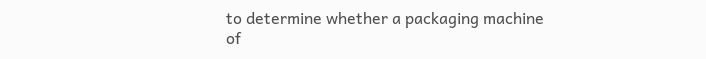to determine whether a packaging machine of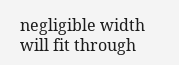negligible width will fit through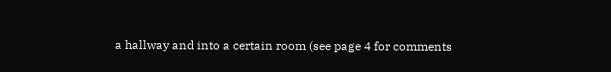a hallway and into a certain room (see page 4 for comments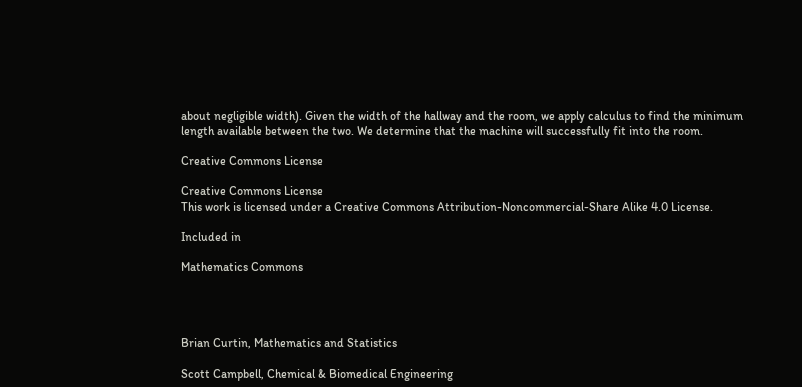about negligible width). Given the width of the hallway and the room, we apply calculus to find the minimum length available between the two. We determine that the machine will successfully fit into the room.

Creative Commons License

Creative Commons License
This work is licensed under a Creative Commons Attribution-Noncommercial-Share Alike 4.0 License.

Included in

Mathematics Commons




Brian Curtin, Mathematics and Statistics

Scott Campbell, Chemical & Biomedical Engineering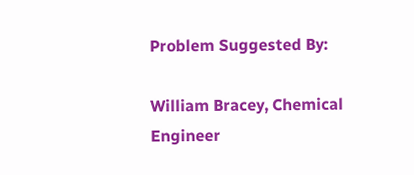Problem Suggested By:

William Bracey, Chemical Engineer